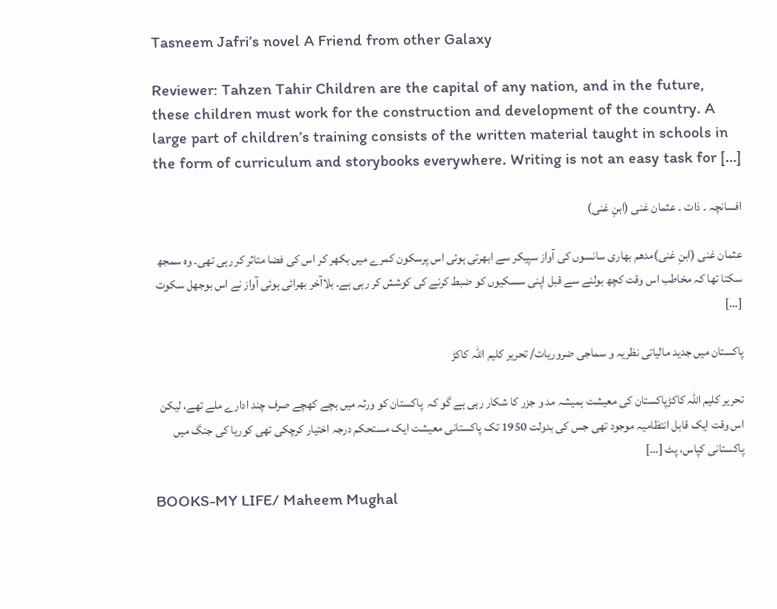Tasneem Jafri’s novel A Friend from other Galaxy

Reviewer: Tahzen Tahir Children are the capital of any nation, and in the future, these children must work for the construction and development of the country. A large part of children’s training consists of the written material taught in schools in the form of curriculum and storybooks everywhere. Writing is not an easy task for […]

افسانچہ ۔ ذات ۔ عثمان غنی (ابنِ غنی)

عثمان غنی (ابنِ غنی)مدھم بھاری سانسوں کی آواز سپیکر سے ابھرتی ہوئی اس پرسکون کمرے میں بکھر کر اس کی فضا متاثر کر رہی تھی۔ وہ سمجھ سکتا تھا کہ مخاطب اس وقت کچھ بولنے سے قبل اپنی سسکیوں کو ضبط کرنے کی کوشش کر رہی ہے۔ بلاآخر بھرائی ہوئی آواز نے اس بوجھل سکوت […]

پاکستان میں جدید مالیاتی نظریہ و سماجی ضروریات/ تحریر کلیم اللہ کاکڑ

تحریر کلیم اللہ کاکڑپاکستان کی معیشت ہمیشہ مد و جزر کا شکار رہی ہے گو کہ  پاکستان کو ورثہ میں بچے کھچے صرف چند ادارے ملے تھے، لیکن اس وقت ایک قابل انتظامیہ موجود تھی جس کی بدولت 1950 تک پاکستانی معیشت ایک مستحکم درجہ اختیار کرچکی تھی کوریا کی جنگ میں پاکستانی کپاس، پٹ […]

BOOKS-MY LIFE/ Maheem Mughal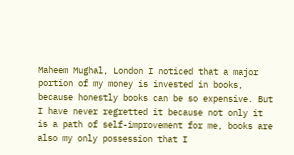Maheem Mughal, London I noticed that a major portion of my money is invested in books, because honestly books can be so expensive. But I have never regretted it because not only it is a path of self-improvement for me, books are also my only possession that I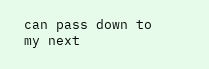can pass down to my next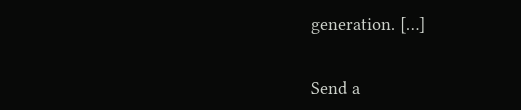generation. […]


Send a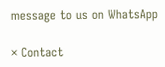message to us on WhatsApp

× Contact